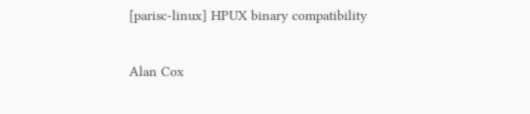[parisc-linux] HPUX binary compatibility

Alan Cox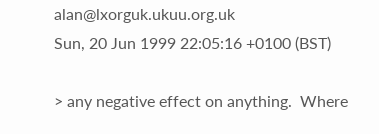alan@lxorguk.ukuu.org.uk
Sun, 20 Jun 1999 22:05:16 +0100 (BST)

> any negative effect on anything.  Where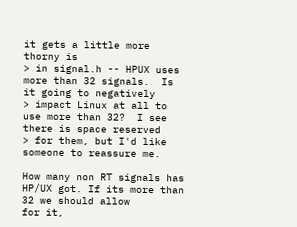it gets a little more thorny is
> in signal.h -- HPUX uses more than 32 signals.  Is it going to negatively
> impact Linux at all to use more than 32?  I see there is space reserved
> for them, but I'd like someone to reassure me.

How many non RT signals has HP/UX got. If its more than 32 we should allow
for it,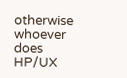otherwise whoever does HP/UX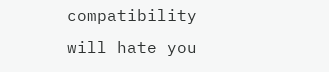compatibility will hate you